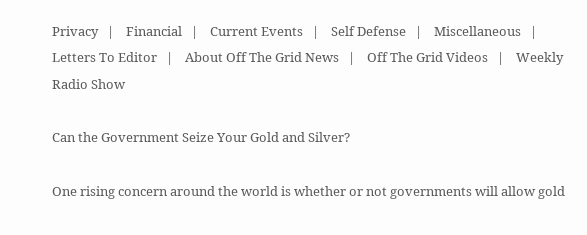Privacy   |    Financial   |    Current Events   |    Self Defense   |    Miscellaneous   |    Letters To Editor   |    About Off The Grid News   |    Off The Grid Videos   |    Weekly Radio Show

Can the Government Seize Your Gold and Silver?

One rising concern around the world is whether or not governments will allow gold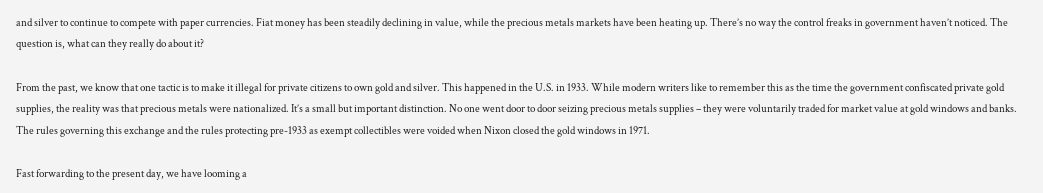and silver to continue to compete with paper currencies. Fiat money has been steadily declining in value, while the precious metals markets have been heating up. There’s no way the control freaks in government haven’t noticed. The question is, what can they really do about it?

From the past, we know that one tactic is to make it illegal for private citizens to own gold and silver. This happened in the U.S. in 1933. While modern writers like to remember this as the time the government confiscated private gold supplies, the reality was that precious metals were nationalized. It’s a small but important distinction. No one went door to door seizing precious metals supplies – they were voluntarily traded for market value at gold windows and banks. The rules governing this exchange and the rules protecting pre-1933 as exempt collectibles were voided when Nixon closed the gold windows in 1971.

Fast forwarding to the present day, we have looming a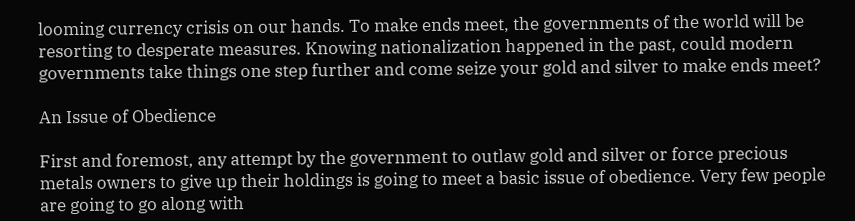looming currency crisis on our hands. To make ends meet, the governments of the world will be resorting to desperate measures. Knowing nationalization happened in the past, could modern governments take things one step further and come seize your gold and silver to make ends meet?

An Issue of Obedience

First and foremost, any attempt by the government to outlaw gold and silver or force precious metals owners to give up their holdings is going to meet a basic issue of obedience. Very few people are going to go along with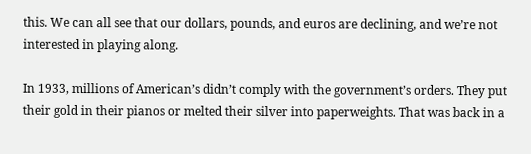this. We can all see that our dollars, pounds, and euros are declining, and we’re not interested in playing along.

In 1933, millions of American’s didn’t comply with the government’s orders. They put their gold in their pianos or melted their silver into paperweights. That was back in a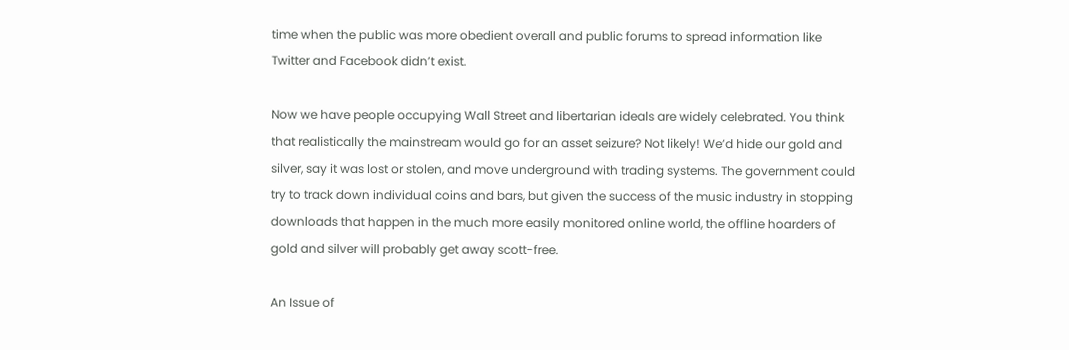time when the public was more obedient overall and public forums to spread information like Twitter and Facebook didn’t exist.

Now we have people occupying Wall Street and libertarian ideals are widely celebrated. You think that realistically the mainstream would go for an asset seizure? Not likely! We’d hide our gold and silver, say it was lost or stolen, and move underground with trading systems. The government could try to track down individual coins and bars, but given the success of the music industry in stopping downloads that happen in the much more easily monitored online world, the offline hoarders of gold and silver will probably get away scott-free.

An Issue of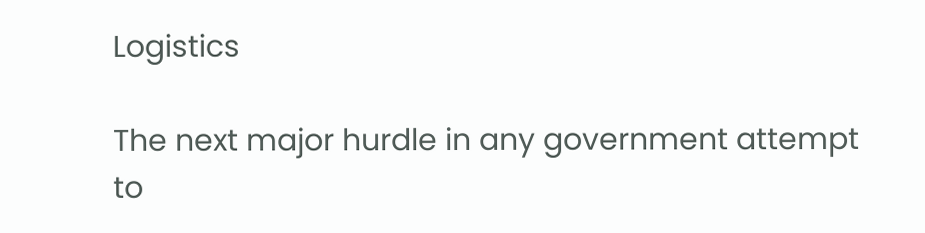Logistics

The next major hurdle in any government attempt to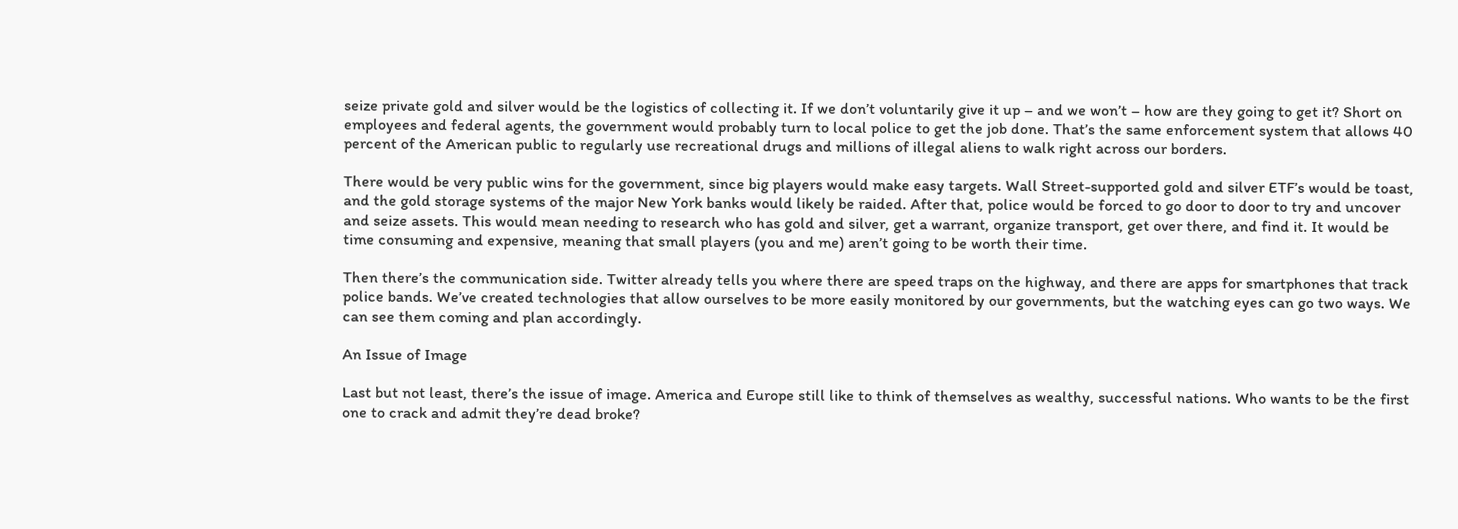seize private gold and silver would be the logistics of collecting it. If we don’t voluntarily give it up – and we won’t – how are they going to get it? Short on employees and federal agents, the government would probably turn to local police to get the job done. That’s the same enforcement system that allows 40 percent of the American public to regularly use recreational drugs and millions of illegal aliens to walk right across our borders.

There would be very public wins for the government, since big players would make easy targets. Wall Street-supported gold and silver ETF’s would be toast, and the gold storage systems of the major New York banks would likely be raided. After that, police would be forced to go door to door to try and uncover and seize assets. This would mean needing to research who has gold and silver, get a warrant, organize transport, get over there, and find it. It would be time consuming and expensive, meaning that small players (you and me) aren’t going to be worth their time.

Then there’s the communication side. Twitter already tells you where there are speed traps on the highway, and there are apps for smartphones that track police bands. We’ve created technologies that allow ourselves to be more easily monitored by our governments, but the watching eyes can go two ways. We can see them coming and plan accordingly.

An Issue of Image

Last but not least, there’s the issue of image. America and Europe still like to think of themselves as wealthy, successful nations. Who wants to be the first one to crack and admit they’re dead broke?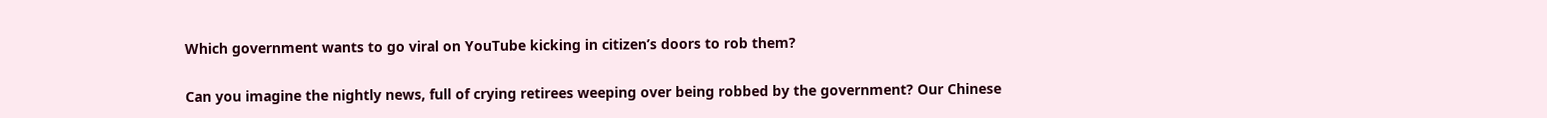Which government wants to go viral on YouTube kicking in citizen’s doors to rob them?

Can you imagine the nightly news, full of crying retirees weeping over being robbed by the government? Our Chinese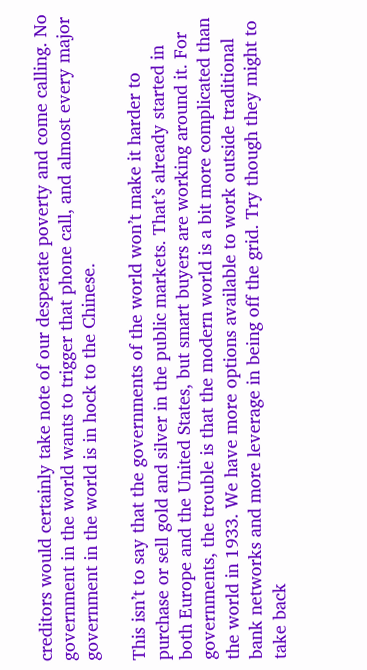creditors would certainly take note of our desperate poverty and come calling. No government in the world wants to trigger that phone call, and almost every major government in the world is in hock to the Chinese.

This isn’t to say that the governments of the world won’t make it harder to purchase or sell gold and silver in the public markets. That’s already started in both Europe and the United States, but smart buyers are working around it. For governments, the trouble is that the modern world is a bit more complicated than the world in 1933. We have more options available to work outside traditional bank networks and more leverage in being off the grid. Try though they might to take back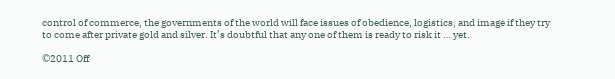control of commerce, the governments of the world will face issues of obedience, logistics, and image if they try to come after private gold and silver. It’s doubtful that any one of them is ready to risk it … yet.

©2011 Off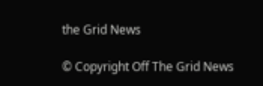the Grid News

© Copyright Off The Grid News